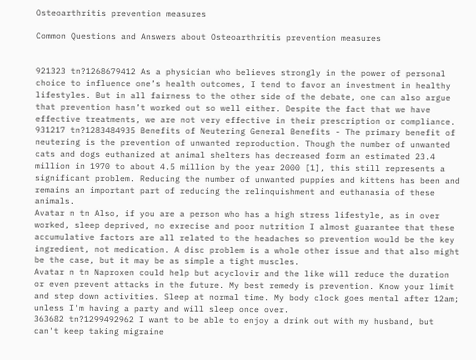Osteoarthritis prevention measures

Common Questions and Answers about Osteoarthritis prevention measures


921323 tn?1268679412 As a physician who believes strongly in the power of personal choice to influence one’s health outcomes, I tend to favor an investment in healthy lifestyles. But in all fairness to the other side of the debate, one can also argue that prevention hasn’t worked out so well either. Despite the fact that we have effective treatments, we are not very effective in their prescription or compliance.
931217 tn?1283484935 Benefits of Neutering General Benefits - The primary benefit of neutering is the prevention of unwanted reproduction. Though the number of unwanted cats and dogs euthanized at animal shelters has decreased form an estimated 23.4 million in 1970 to about 4.5 million by the year 2000 [1], this still represents a significant problem. Reducing the number of unwanted puppies and kittens has been and remains an important part of reducing the relinquishment and euthanasia of these animals.
Avatar n tn Also, if you are a person who has a high stress lifestyle, as in over worked, sleep deprived, no exrecise and poor nutrition I almost guarantee that these accumulative factors are all related to the headaches so prevention would be the key ingredient, not medication. A disc problem is a whole other issue and that also might be the case, but it may be as simple a tight muscles.
Avatar n tn Naproxen could help but acyclovir and the like will reduce the duration or even prevent attacks in the future. My best remedy is prevention. Know your limit and step down activities. Sleep at normal time. My body clock goes mental after 12am; unless I'm having a party and will sleep once over.
363682 tn?1299492962 I want to be able to enjoy a drink out with my husband, but can't keep taking migraine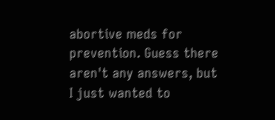abortive meds for prevention. Guess there aren't any answers, but I just wanted to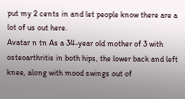put my 2 cents in and let people know there are a lot of us out here.
Avatar n tn As a 34-year old mother of 3 with osteoarthritis in both hips, the lower back and left knee, along with mood swings out of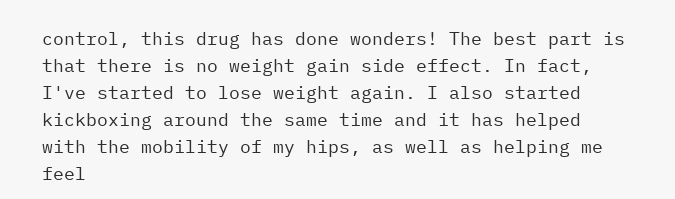control, this drug has done wonders! The best part is that there is no weight gain side effect. In fact, I've started to lose weight again. I also started kickboxing around the same time and it has helped with the mobility of my hips, as well as helping me feel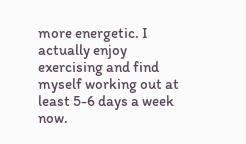more energetic. I actually enjoy exercising and find myself working out at least 5-6 days a week now.